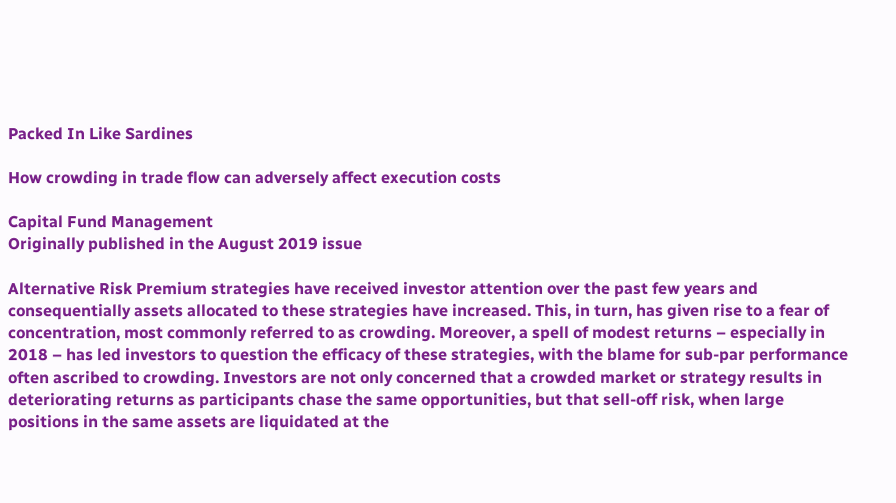Packed In Like Sardines

How crowding in trade flow can adversely affect execution costs

Capital Fund Management
Originally published in the August 2019 issue

Alternative Risk Premium strategies have received investor attention over the past few years and consequentially assets allocated to these strategies have increased. This, in turn, has given rise to a fear of concentration, most commonly referred to as crowding. Moreover, a spell of modest returns – especially in 2018 – has led investors to question the efficacy of these strategies, with the blame for sub-par performance often ascribed to crowding. Investors are not only concerned that a crowded market or strategy results in deteriorating returns as participants chase the same opportunities, but that sell-off risk, when large positions in the same assets are liquidated at the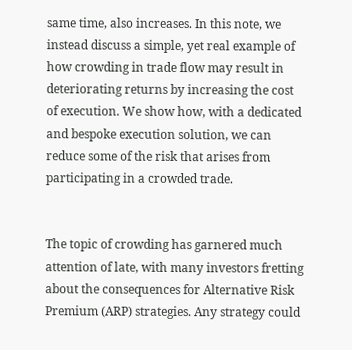same time, also increases. In this note, we instead discuss a simple, yet real example of how crowding in trade flow may result in deteriorating returns by increasing the cost of execution. We show how, with a dedicated and bespoke execution solution, we can reduce some of the risk that arises from participating in a crowded trade.


The topic of crowding has garnered much attention of late, with many investors fretting about the consequences for Alternative Risk Premium (ARP) strategies. Any strategy could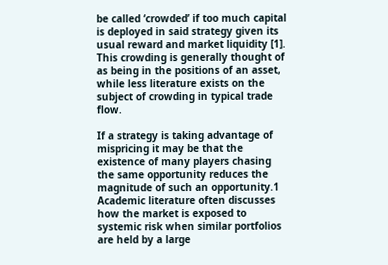be called ‘crowded’ if too much capital is deployed in said strategy given its usual reward and market liquidity [1]. This crowding is generally thought of as being in the positions of an asset, while less literature exists on the subject of crowding in typical trade flow.

If a strategy is taking advantage of mispricing it may be that the existence of many players chasing the same opportunity reduces the magnitude of such an opportunity.1 Academic literature often discusses how the market is exposed to systemic risk when similar portfolios are held by a large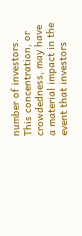number of investors. This concentration, or crowdedness, may have a material impact in the event that investors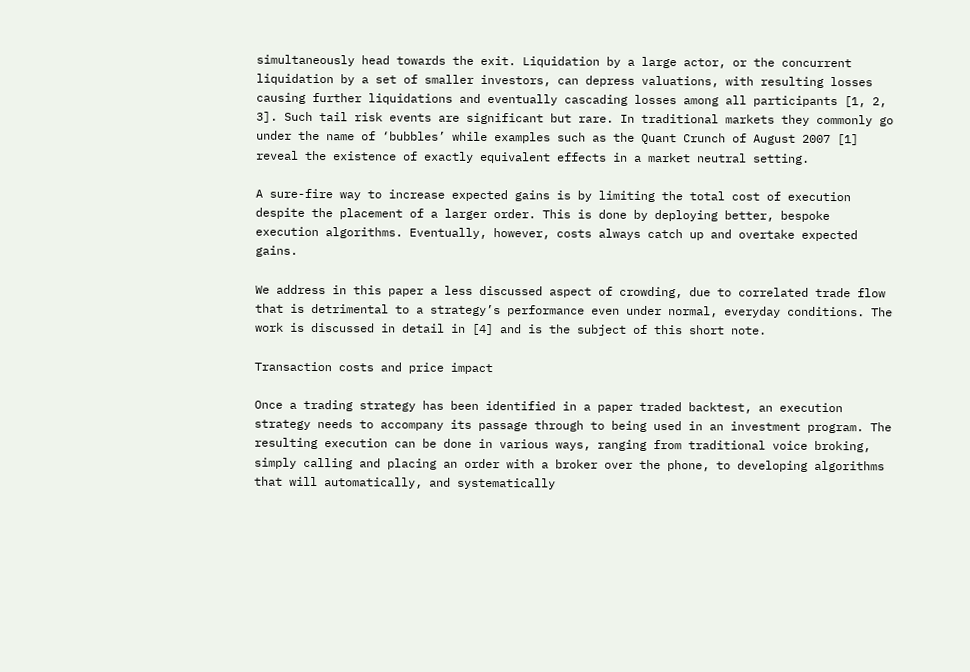simultaneously head towards the exit. Liquidation by a large actor, or the concurrent liquidation by a set of smaller investors, can depress valuations, with resulting losses causing further liquidations and eventually cascading losses among all participants [1, 2, 3]. Such tail risk events are significant but rare. In traditional markets they commonly go under the name of ‘bubbles’ while examples such as the Quant Crunch of August 2007 [1] reveal the existence of exactly equivalent effects in a market neutral setting.

A sure-fire way to increase expected gains is by limiting the total cost of execution despite the placement of a larger order. This is done by deploying better, bespoke execution algorithms. Eventually, however, costs always catch up and overtake expected gains.

We address in this paper a less discussed aspect of crowding, due to correlated trade flow that is detrimental to a strategy’s performance even under normal, everyday conditions. The work is discussed in detail in [4] and is the subject of this short note.

Transaction costs and price impact

Once a trading strategy has been identified in a paper traded backtest, an execution strategy needs to accompany its passage through to being used in an investment program. The resulting execution can be done in various ways, ranging from traditional voice broking, simply calling and placing an order with a broker over the phone, to developing algorithms that will automatically, and systematically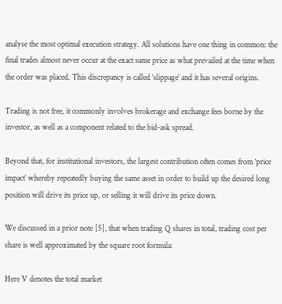analyse the most optimal execution strategy. All solutions have one thing in common: the final trades almost never occur at the exact same price as what prevailed at the time when the order was placed. This discrepancy is called ‘slippage’ and it has several origins.

Trading is not free, it commonly involves brokerage and exchange fees borne by the investor, as well as a component related to the bid-ask spread.

Beyond that, for institutional investors, the largest contribution often comes from ‘price impact’ whereby repeatedly buying the same asset in order to build up the desired long position will drive its price up, or selling it will drive its price down.

We discussed in a prior note [5], that when trading Q shares in total, trading cost per share is well approximated by the square root formula:

Here V denotes the total market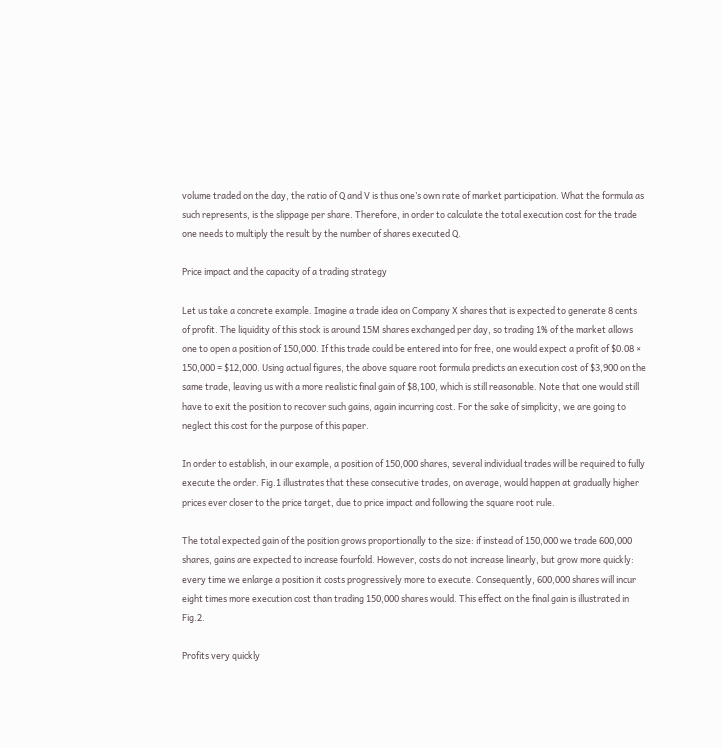volume traded on the day, the ratio of Q and V is thus one’s own rate of market participation. What the formula as such represents, is the slippage per share. Therefore, in order to calculate the total execution cost for the trade one needs to multiply the result by the number of shares executed Q.

Price impact and the capacity of a trading strategy

Let us take a concrete example. Imagine a trade idea on Company X shares that is expected to generate 8 cents of profit. The liquidity of this stock is around 15M shares exchanged per day, so trading 1% of the market allows one to open a position of 150,000. If this trade could be entered into for free, one would expect a profit of $0.08 × 150,000 = $12,000. Using actual figures, the above square root formula predicts an execution cost of $3,900 on the same trade, leaving us with a more realistic final gain of $8,100, which is still reasonable. Note that one would still have to exit the position to recover such gains, again incurring cost. For the sake of simplicity, we are going to neglect this cost for the purpose of this paper.

In order to establish, in our example, a position of 150,000 shares, several individual trades will be required to fully execute the order. Fig.1 illustrates that these consecutive trades, on average, would happen at gradually higher prices ever closer to the price target, due to price impact and following the square root rule.

The total expected gain of the position grows proportionally to the size: if instead of 150,000 we trade 600,000 shares, gains are expected to increase fourfold. However, costs do not increase linearly, but grow more quickly: every time we enlarge a position it costs progressively more to execute. Consequently, 600,000 shares will incur eight times more execution cost than trading 150,000 shares would. This effect on the final gain is illustrated in Fig.2.

Profits very quickly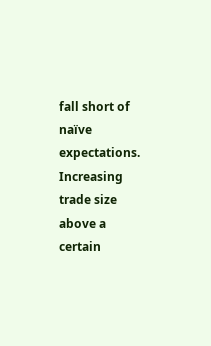fall short of naïve expectations. Increasing trade size above a certain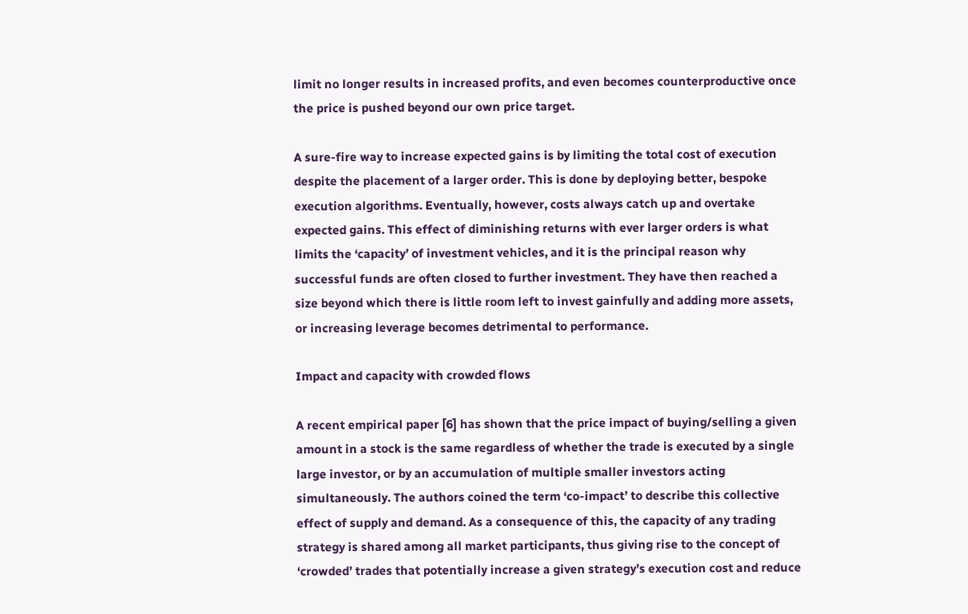limit no longer results in increased profits, and even becomes counterproductive once the price is pushed beyond our own price target.

A sure-fire way to increase expected gains is by limiting the total cost of execution despite the placement of a larger order. This is done by deploying better, bespoke execution algorithms. Eventually, however, costs always catch up and overtake expected gains. This effect of diminishing returns with ever larger orders is what limits the ‘capacity’ of investment vehicles, and it is the principal reason why successful funds are often closed to further investment. They have then reached a size beyond which there is little room left to invest gainfully and adding more assets, or increasing leverage becomes detrimental to performance.

Impact and capacity with crowded flows

A recent empirical paper [6] has shown that the price impact of buying/selling a given amount in a stock is the same regardless of whether the trade is executed by a single large investor, or by an accumulation of multiple smaller investors acting simultaneously. The authors coined the term ‘co-impact’ to describe this collective effect of supply and demand. As a consequence of this, the capacity of any trading strategy is shared among all market participants, thus giving rise to the concept of ‘crowded’ trades that potentially increase a given strategy’s execution cost and reduce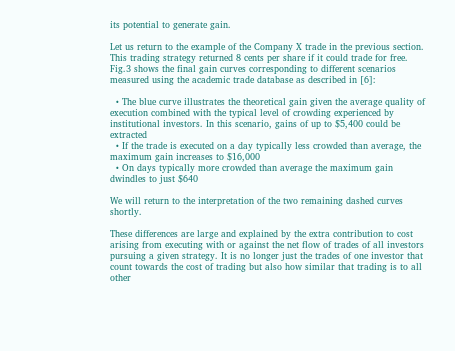its potential to generate gain.

Let us return to the example of the Company X trade in the previous section. This trading strategy returned 8 cents per share if it could trade for free. Fig.3 shows the final gain curves corresponding to different scenarios measured using the academic trade database as described in [6]:

  • The blue curve illustrates the theoretical gain given the average quality of execution combined with the typical level of crowding experienced by institutional investors. In this scenario, gains of up to $5,400 could be extracted
  • If the trade is executed on a day typically less crowded than average, the maximum gain increases to $16,000
  • On days typically more crowded than average the maximum gain dwindles to just $640

We will return to the interpretation of the two remaining dashed curves shortly.

These differences are large and explained by the extra contribution to cost arising from executing with or against the net flow of trades of all investors pursuing a given strategy. It is no longer just the trades of one investor that count towards the cost of trading but also how similar that trading is to all other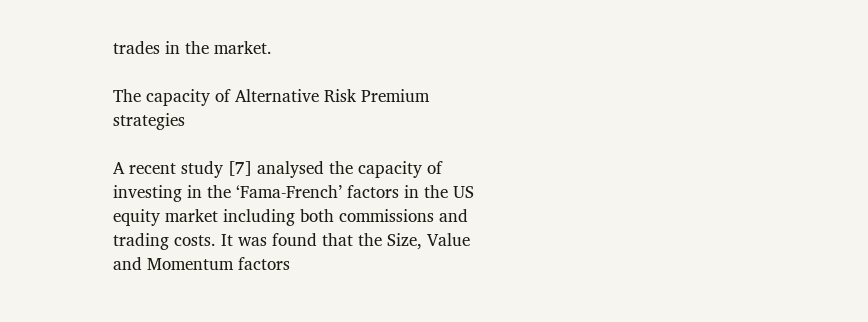trades in the market.

The capacity of Alternative Risk Premium strategies

A recent study [7] analysed the capacity of investing in the ‘Fama-French’ factors in the US equity market including both commissions and trading costs. It was found that the Size, Value and Momentum factors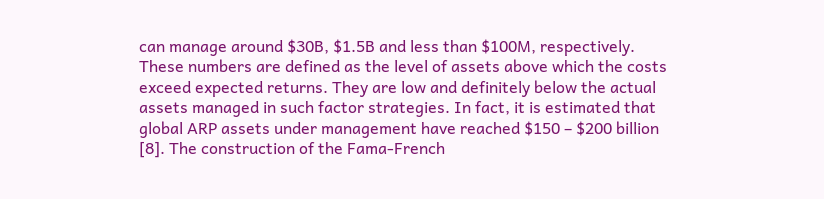can manage around $30B, $1.5B and less than $100M, respectively. These numbers are defined as the level of assets above which the costs exceed expected returns. They are low and definitely below the actual assets managed in such factor strategies. In fact, it is estimated that global ARP assets under management have reached $150 – $200 billion [8]. The construction of the Fama-French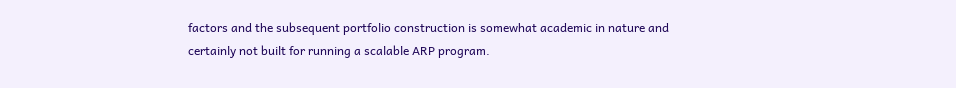factors and the subsequent portfolio construction is somewhat academic in nature and certainly not built for running a scalable ARP program.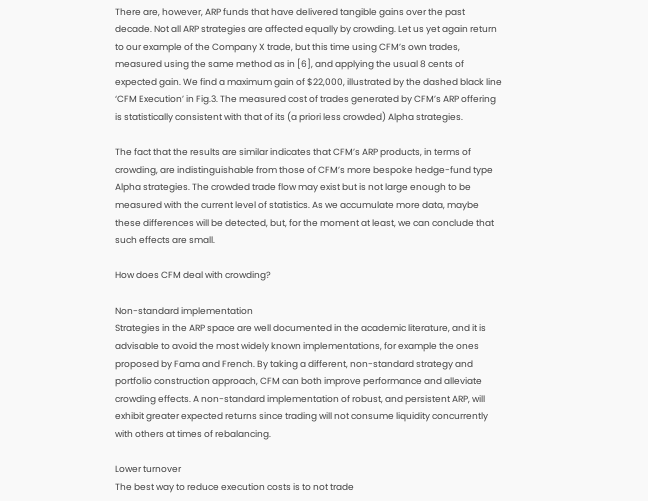There are, however, ARP funds that have delivered tangible gains over the past decade. Not all ARP strategies are affected equally by crowding. Let us yet again return to our example of the Company X trade, but this time using CFM’s own trades, measured using the same method as in [6], and applying the usual 8 cents of expected gain. We find a maximum gain of $22,000, illustrated by the dashed black line ‘CFM Execution’ in Fig.3. The measured cost of trades generated by CFM’s ARP offering is statistically consistent with that of its (a priori less crowded) Alpha strategies.

The fact that the results are similar indicates that CFM’s ARP products, in terms of crowding, are indistinguishable from those of CFM’s more bespoke hedge-fund type Alpha strategies. The crowded trade flow may exist but is not large enough to be measured with the current level of statistics. As we accumulate more data, maybe these differences will be detected, but, for the moment at least, we can conclude that such effects are small.

How does CFM deal with crowding?

Non-standard implementation
Strategies in the ARP space are well documented in the academic literature, and it is advisable to avoid the most widely known implementations, for example the ones proposed by Fama and French. By taking a different, non-standard strategy and portfolio construction approach, CFM can both improve performance and alleviate crowding effects. A non-standard implementation of robust, and persistent ARP, will exhibit greater expected returns since trading will not consume liquidity concurrently with others at times of rebalancing.

Lower turnover
The best way to reduce execution costs is to not trade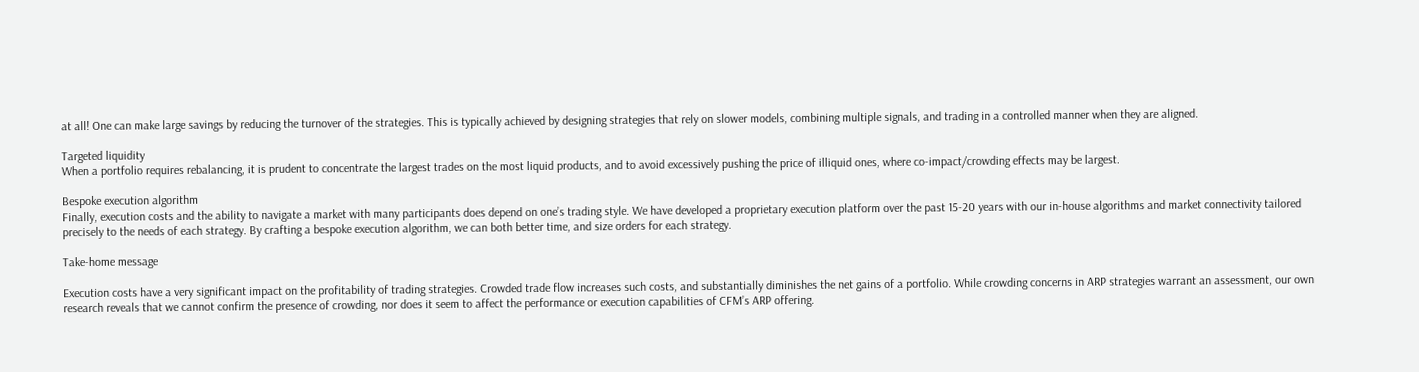at all! One can make large savings by reducing the turnover of the strategies. This is typically achieved by designing strategies that rely on slower models, combining multiple signals, and trading in a controlled manner when they are aligned.

Targeted liquidity
When a portfolio requires rebalancing, it is prudent to concentrate the largest trades on the most liquid products, and to avoid excessively pushing the price of illiquid ones, where co-impact/crowding effects may be largest.

Bespoke execution algorithm
Finally, execution costs and the ability to navigate a market with many participants does depend on one’s trading style. We have developed a proprietary execution platform over the past 15-20 years with our in-house algorithms and market connectivity tailored precisely to the needs of each strategy. By crafting a bespoke execution algorithm, we can both better time, and size orders for each strategy.

Take-home message

Execution costs have a very significant impact on the profitability of trading strategies. Crowded trade flow increases such costs, and substantially diminishes the net gains of a portfolio. While crowding concerns in ARP strategies warrant an assessment, our own research reveals that we cannot confirm the presence of crowding, nor does it seem to affect the performance or execution capabilities of CFM’s ARP offering.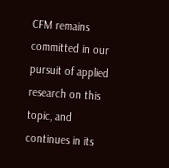CFM remains committed in our pursuit of applied research on this topic, and continues in its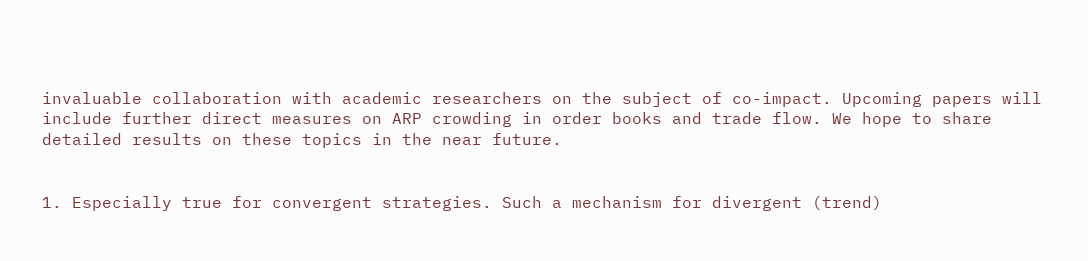invaluable collaboration with academic researchers on the subject of co-impact. Upcoming papers will include further direct measures on ARP crowding in order books and trade flow. We hope to share detailed results on these topics in the near future.


1. Especially true for convergent strategies. Such a mechanism for divergent (trend)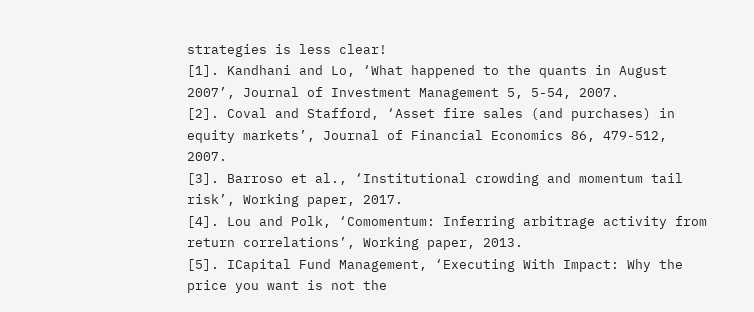strategies is less clear!
[1]. Kandhani and Lo, ‘What happened to the quants in August 2007’, Journal of Investment Management 5, 5-54, 2007.
[2]. Coval and Stafford, ‘Asset fire sales (and purchases) in equity markets’, Journal of Financial Economics 86, 479-512, 2007.
[3]. Barroso et al., ‘Institutional crowding and momentum tail risk’, Working paper, 2017.
[4]. Lou and Polk, ‘Comomentum: Inferring arbitrage activity from return correlations’, Working paper, 2013.
[5]. ICapital Fund Management, ‘Executing With Impact: Why the price you want is not the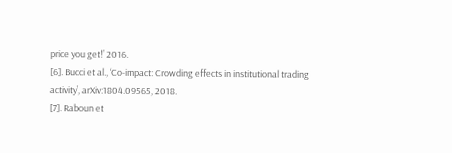price you get!’ 2016.
[6]. Bucci et al., ‘Co-impact: Crowding effects in institutional trading activity’, arXiv:1804.09565, 2018.
[7]. Raboun et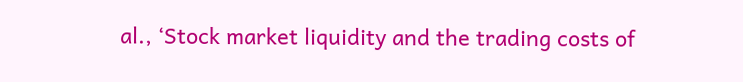al., ‘Stock market liquidity and the trading costs of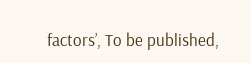factors’, To be published,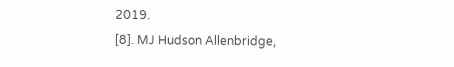2019.
[8]. MJ Hudson Allenbridge,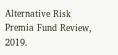Alternative Risk Premia Fund Review, 2019.